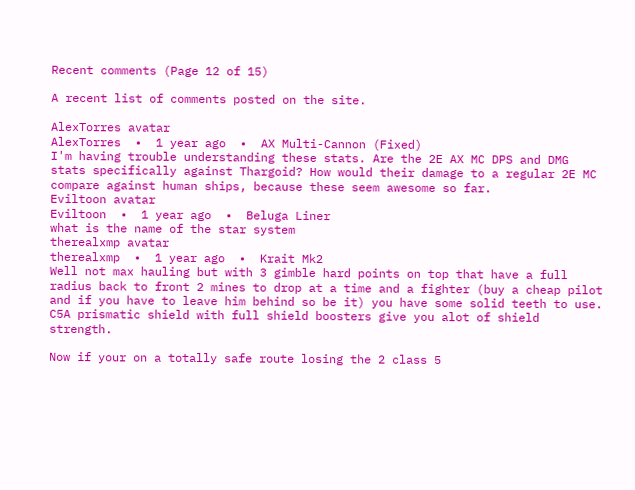Recent comments (Page 12 of 15)

A recent list of comments posted on the site.

AlexTorres avatar
AlexTorres  •  1 year ago  •  AX Multi-Cannon (Fixed)
I'm having trouble understanding these stats. Are the 2E AX MC DPS and DMG stats specifically against Thargoid? How would their damage to a regular 2E MC compare against human ships, because these seem awesome so far.
Eviltoon avatar
Eviltoon  •  1 year ago  •  Beluga Liner
what is the name of the star system
therealxmp avatar
therealxmp  •  1 year ago  •  Krait Mk2
Well not max hauling but with 3 gimble hard points on top that have a full radius back to front 2 mines to drop at a time and a fighter (buy a cheap pilot and if you have to leave him behind so be it) you have some solid teeth to use. C5A prismatic shield with full shield boosters give you alot of shield strength.

Now if your on a totally safe route losing the 2 class 5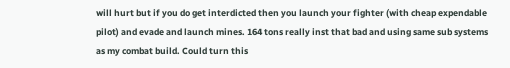will hurt but if you do get interdicted then you launch your fighter (with cheap expendable pilot) and evade and launch mines. 164 tons really inst that bad and using same sub systems as my combat build. Could turn this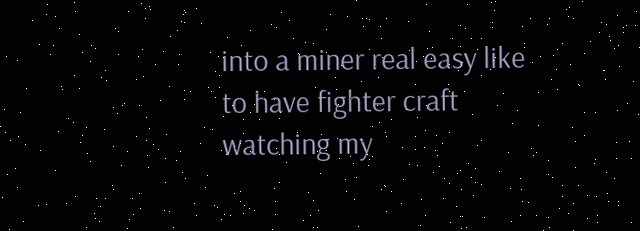into a miner real easy like to have fighter craft watching my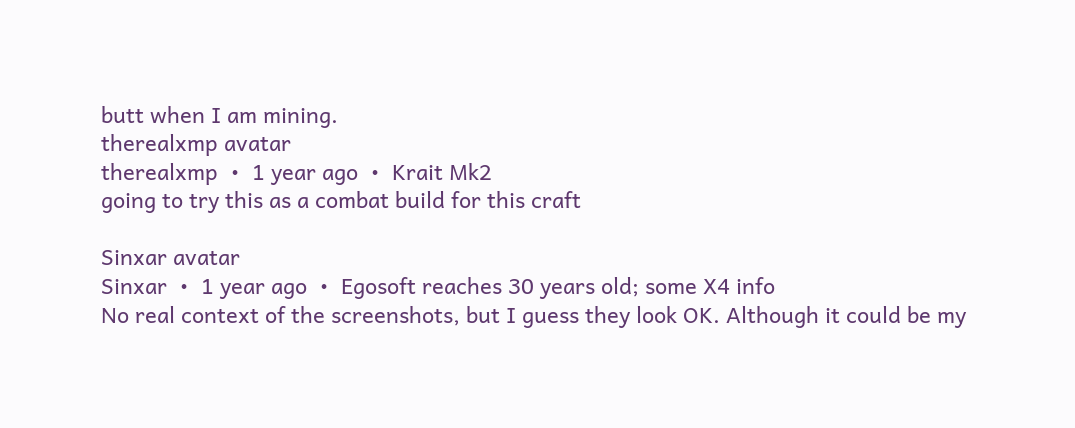butt when I am mining.
therealxmp avatar
therealxmp  •  1 year ago  •  Krait Mk2
going to try this as a combat build for this craft

Sinxar avatar
Sinxar  •  1 year ago  •  Egosoft reaches 30 years old; some X4 info
No real context of the screenshots, but I guess they look OK. Although it could be my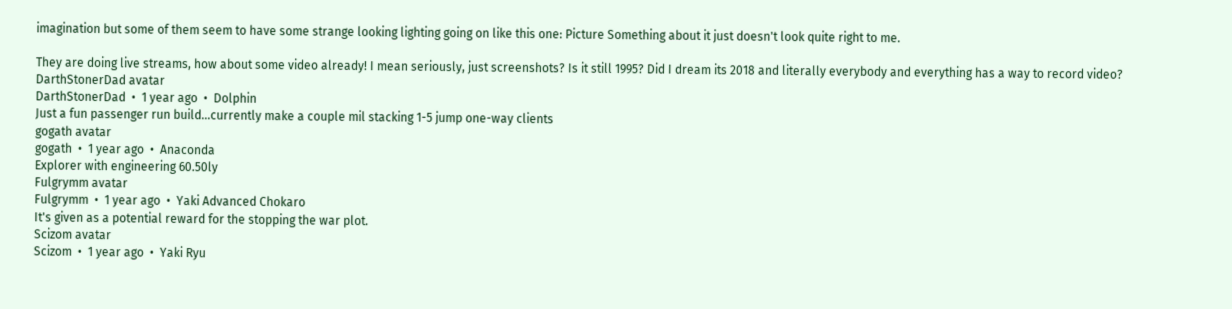imagination but some of them seem to have some strange looking lighting going on like this one: Picture Something about it just doesn't look quite right to me.

They are doing live streams, how about some video already! I mean seriously, just screenshots? Is it still 1995? Did I dream its 2018 and literally everybody and everything has a way to record video?
DarthStonerDad avatar
DarthStonerDad  •  1 year ago  •  Dolphin
Just a fun passenger run build...currently make a couple mil stacking 1-5 jump one-way clients
gogath avatar
gogath  •  1 year ago  •  Anaconda
Explorer with engineering 60.50ly
Fulgrymm avatar
Fulgrymm  •  1 year ago  •  Yaki Advanced Chokaro
It's given as a potential reward for the stopping the war plot.
Scizom avatar
Scizom  •  1 year ago  •  Yaki Ryu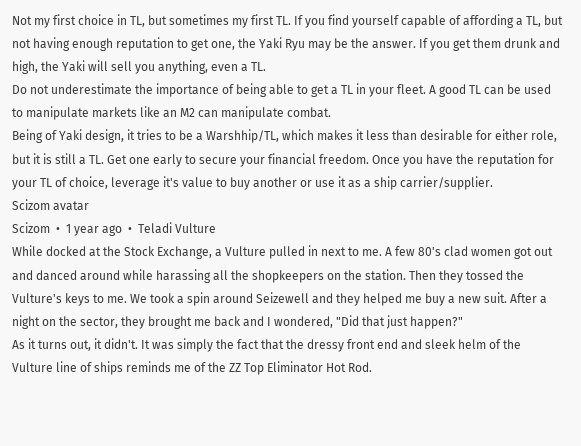Not my first choice in TL, but sometimes my first TL. If you find yourself capable of affording a TL, but not having enough reputation to get one, the Yaki Ryu may be the answer. If you get them drunk and high, the Yaki will sell you anything, even a TL.
Do not underestimate the importance of being able to get a TL in your fleet. A good TL can be used to manipulate markets like an M2 can manipulate combat.
Being of Yaki design, it tries to be a Warshhip/TL, which makes it less than desirable for either role, but it is still a TL. Get one early to secure your financial freedom. Once you have the reputation for your TL of choice, leverage it's value to buy another or use it as a ship carrier/supplier.
Scizom avatar
Scizom  •  1 year ago  •  Teladi Vulture
While docked at the Stock Exchange, a Vulture pulled in next to me. A few 80's clad women got out and danced around while harassing all the shopkeepers on the station. Then they tossed the Vulture's keys to me. We took a spin around Seizewell and they helped me buy a new suit. After a night on the sector, they brought me back and I wondered, "Did that just happen?"
As it turns out, it didn't. It was simply the fact that the dressy front end and sleek helm of the Vulture line of ships reminds me of the ZZ Top Eliminator Hot Rod.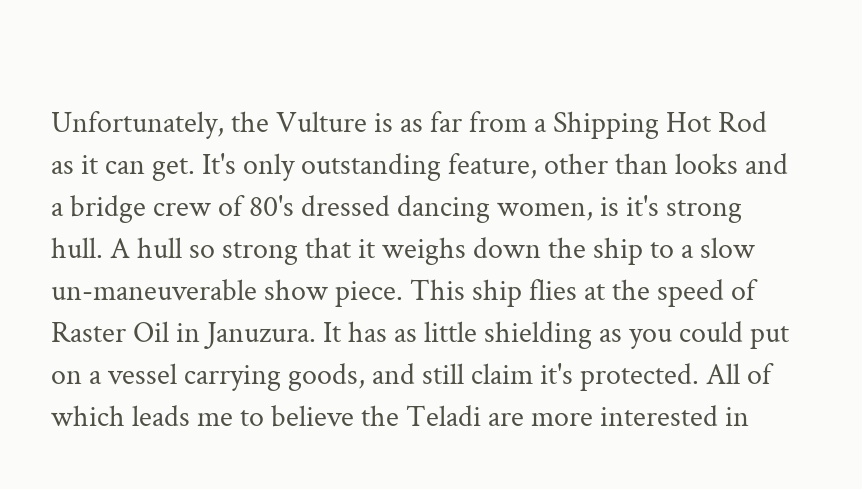Unfortunately, the Vulture is as far from a Shipping Hot Rod as it can get. It's only outstanding feature, other than looks and a bridge crew of 80's dressed dancing women, is it's strong hull. A hull so strong that it weighs down the ship to a slow un-maneuverable show piece. This ship flies at the speed of Raster Oil in Januzura. It has as little shielding as you could put on a vessel carrying goods, and still claim it's protected. All of which leads me to believe the Teladi are more interested in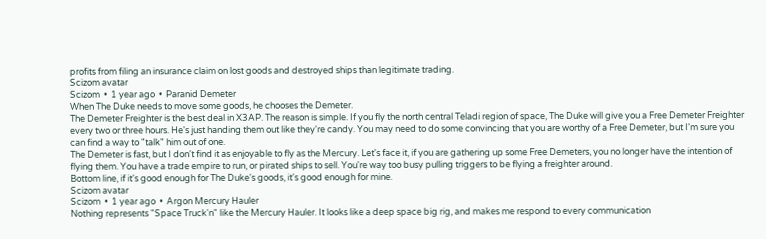profits from filing an insurance claim on lost goods and destroyed ships than legitimate trading.
Scizom avatar
Scizom  •  1 year ago  •  Paranid Demeter
When The Duke needs to move some goods, he chooses the Demeter.
The Demeter Freighter is the best deal in X3AP. The reason is simple. If you fly the north central Teladi region of space, The Duke will give you a Free Demeter Freighter every two or three hours. He's just handing them out like they're candy. You may need to do some convincing that you are worthy of a Free Demeter, but I'm sure you can find a way to "talk" him out of one.
The Demeter is fast, but I don't find it as enjoyable to fly as the Mercury. Let's face it, if you are gathering up some Free Demeters, you no longer have the intention of flying them. You have a trade empire to run, or pirated ships to sell. You're way too busy pulling triggers to be flying a freighter around.
Bottom line, if it's good enough for The Duke's goods, it's good enough for mine.
Scizom avatar
Scizom  •  1 year ago  •  Argon Mercury Hauler
Nothing represents "Space Truck'n" like the Mercury Hauler. It looks like a deep space big rig, and makes me respond to every communication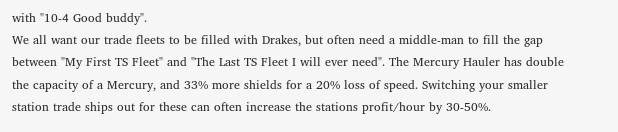with "10-4 Good buddy".
We all want our trade fleets to be filled with Drakes, but often need a middle-man to fill the gap between "My First TS Fleet" and "The Last TS Fleet I will ever need". The Mercury Hauler has double the capacity of a Mercury, and 33% more shields for a 20% loss of speed. Switching your smaller station trade ships out for these can often increase the stations profit/hour by 30-50%.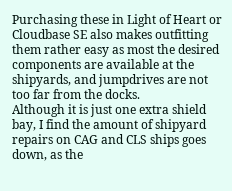Purchasing these in Light of Heart or Cloudbase SE also makes outfitting them rather easy as most the desired components are available at the shipyards, and jumpdrives are not too far from the docks.
Although it is just one extra shield bay, I find the amount of shipyard repairs on CAG and CLS ships goes down, as the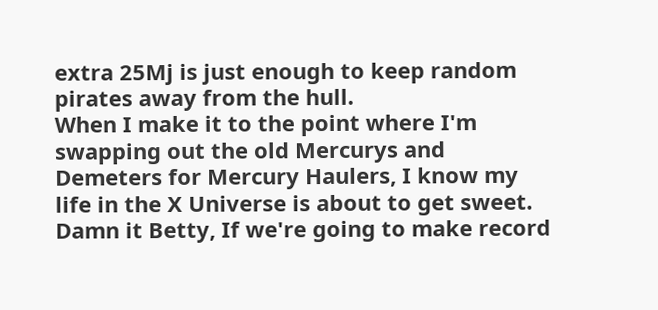extra 25Mj is just enough to keep random pirates away from the hull.
When I make it to the point where I'm swapping out the old Mercurys and Demeters for Mercury Haulers, I know my life in the X Universe is about to get sweet.
Damn it Betty, If we're going to make record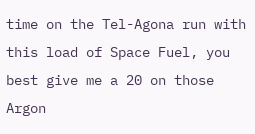time on the Tel-Agona run with this load of Space Fuel, you best give me a 20 on those Argon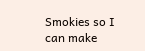Smokies so I can make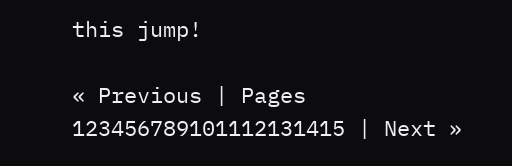this jump!

« Previous | Pages 123456789101112131415 | Next »